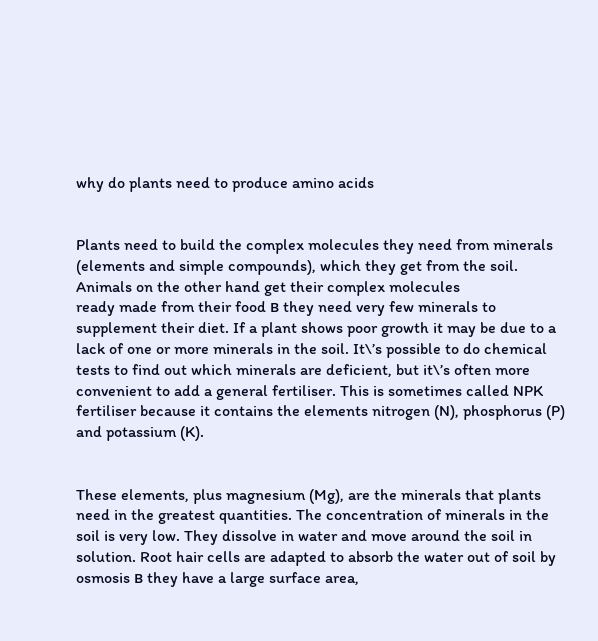why do plants need to produce amino acids


Plants need to build the complex molecules they need from minerals (elements and simple compounds), which they get from the soil. Animals on the other hand get their complex molecules
ready made from their food в they need very few minerals to supplement their diet. If a plant shows poor growth it may be due to a lack of one or more minerals in the soil. It\’s possible to do chemical tests to find out which minerals are deficient, but it\’s often more convenient to add a general fertiliser. This is sometimes called NPK fertiliser because it contains the elements nitrogen (N), phosphorus (P) and potassium (K).


These elements, plus magnesium (Mg), are the minerals that plants need in the greatest quantities. The concentration of minerals in the soil is very low. They dissolve in water and move around the soil in solution. Root hair cells are adapted to absorb the water out of soil by osmosis в they have a large surface area,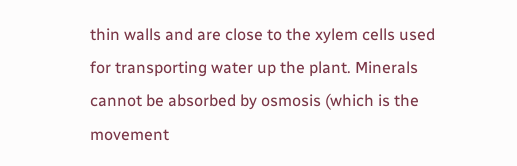thin walls and are close to the xylem cells used for transporting water up the plant. Minerals cannot be absorbed by osmosis (which is the movement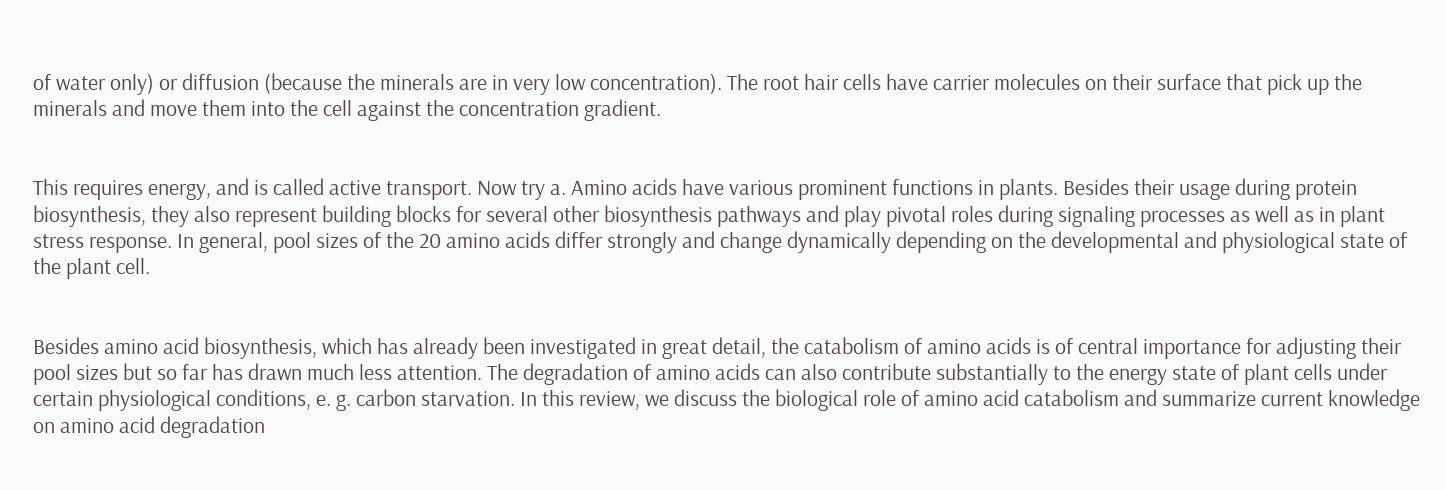of water only) or diffusion (because the minerals are in very low concentration). The root hair cells have carrier molecules on their surface that pick up the minerals and move them into the cell against the concentration gradient.


This requires energy, and is called active transport. Now try a. Amino acids have various prominent functions in plants. Besides their usage during protein biosynthesis, they also represent building blocks for several other biosynthesis pathways and play pivotal roles during signaling processes as well as in plant stress response. In general, pool sizes of the 20 amino acids differ strongly and change dynamically depending on the developmental and physiological state of the plant cell.


Besides amino acid biosynthesis, which has already been investigated in great detail, the catabolism of amino acids is of central importance for adjusting their pool sizes but so far has drawn much less attention. The degradation of amino acids can also contribute substantially to the energy state of plant cells under certain physiological conditions, e. g. carbon starvation. In this review, we discuss the biological role of amino acid catabolism and summarize current knowledge on amino acid degradation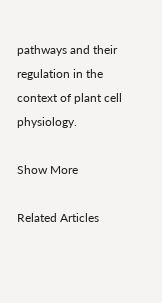pathways and their regulation in the context of plant cell physiology.

Show More

Related Articles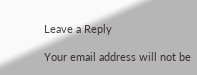Leave a Reply

Your email address will not be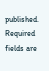published. Required fields are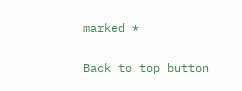marked *

Back to top button